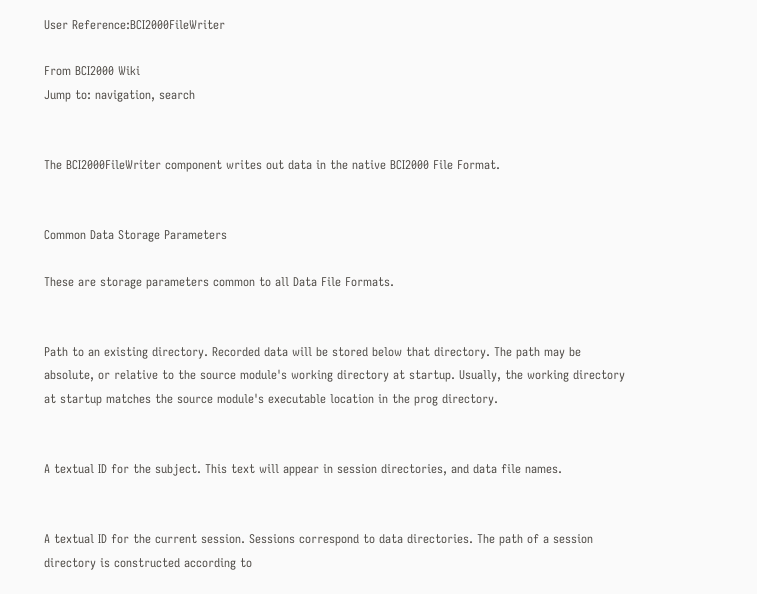User Reference:BCI2000FileWriter

From BCI2000 Wiki
Jump to: navigation, search


The BCI2000FileWriter component writes out data in the native BCI2000 File Format.


Common Data Storage Parameters

These are storage parameters common to all Data File Formats.


Path to an existing directory. Recorded data will be stored below that directory. The path may be absolute, or relative to the source module's working directory at startup. Usually, the working directory at startup matches the source module's executable location in the prog directory.


A textual ID for the subject. This text will appear in session directories, and data file names.


A textual ID for the current session. Sessions correspond to data directories. The path of a session directory is constructed according to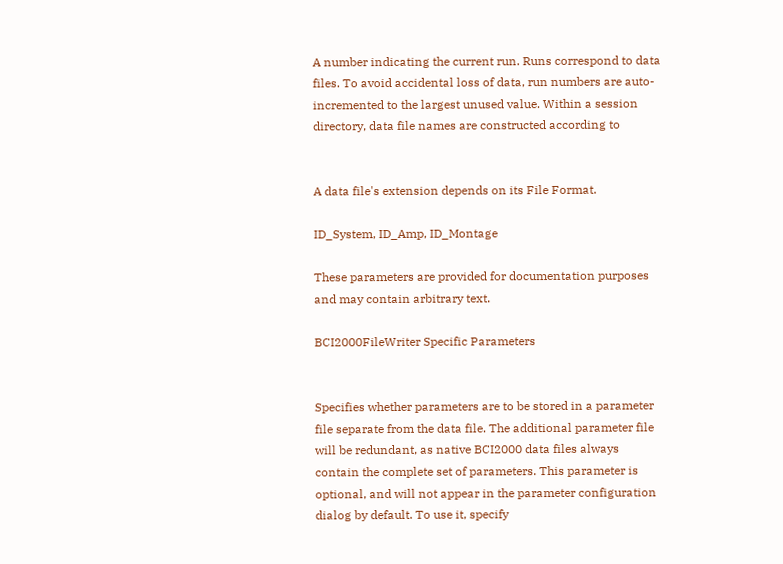A number indicating the current run. Runs correspond to data files. To avoid accidental loss of data, run numbers are auto-incremented to the largest unused value. Within a session directory, data file names are constructed according to


A data file's extension depends on its File Format.

ID_System, ID_Amp, ID_Montage

These parameters are provided for documentation purposes and may contain arbitrary text.

BCI2000FileWriter Specific Parameters


Specifies whether parameters are to be stored in a parameter file separate from the data file. The additional parameter file will be redundant, as native BCI2000 data files always contain the complete set of parameters. This parameter is optional, and will not appear in the parameter configuration dialog by default. To use it, specify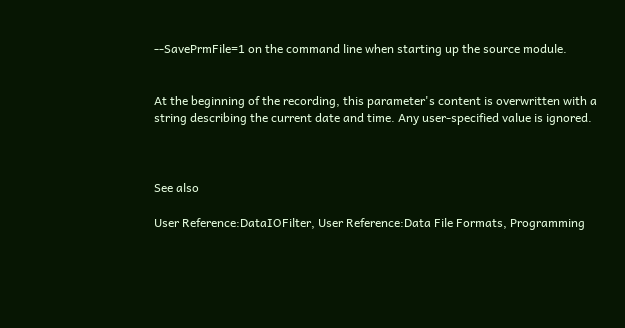--SavePrmFile=1 on the command line when starting up the source module.


At the beginning of the recording, this parameter's content is overwritten with a string describing the current date and time. Any user-specified value is ignored.



See also

User Reference:DataIOFilter, User Reference:Data File Formats, Programming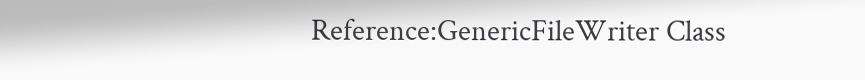Reference:GenericFileWriter Class